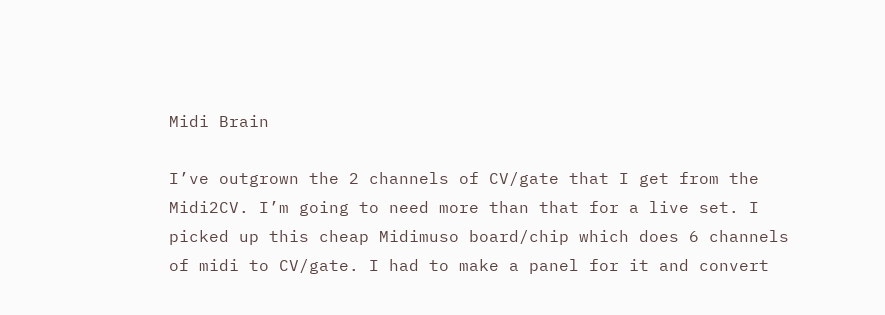Midi Brain

I’ve outgrown the 2 channels of CV/gate that I get from the Midi2CV. I’m going to need more than that for a live set. I picked up this cheap Midimuso board/chip which does 6 channels of midi to CV/gate. I had to make a panel for it and convert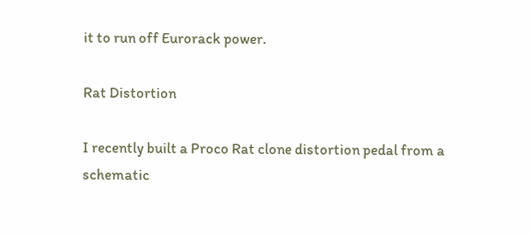it to run off Eurorack power.

Rat Distortion

I recently built a Proco Rat clone distortion pedal from a schematic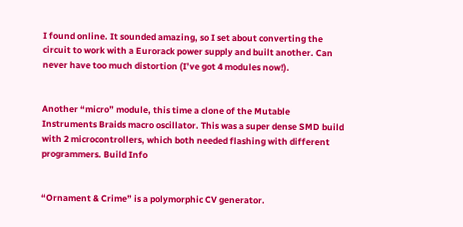I found online. It sounded amazing, so I set about converting the circuit to work with a Eurorack power supply and built another. Can never have too much distortion (I’ve got 4 modules now!).


Another “micro” module, this time a clone of the Mutable Instruments Braids macro oscillator. This was a super dense SMD build with 2 microcontrollers, which both needed flashing with different programmers. Build Info


“Ornament & Crime” is a polymorphic CV generator.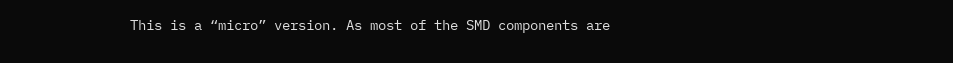This is a “micro” version. As most of the SMD components are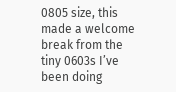0805 size, this made a welcome break from the tiny 0603s I’ve been doing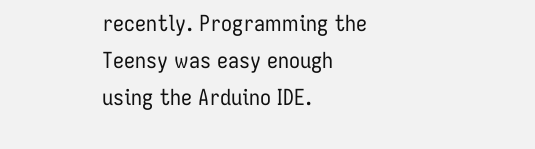recently. Programming the Teensy was easy enough using the Arduino IDE.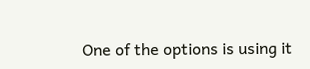One of the options is using it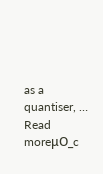as a quantiser, … Read moreμO_c